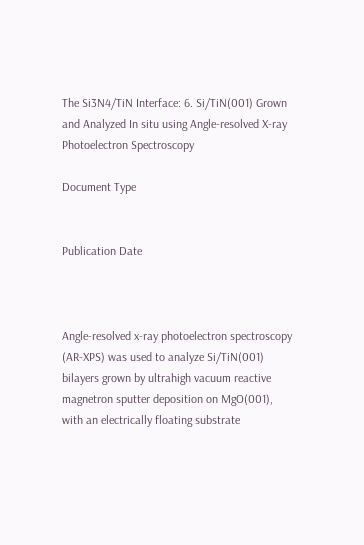The Si3N4/TiN Interface: 6. Si/TiN(001) Grown and Analyzed In situ using Angle-resolved X-ray Photoelectron Spectroscopy

Document Type


Publication Date



Angle-resolved x-ray photoelectron spectroscopy (AR-XPS) was used to analyze Si/TiN(001) bilayers grown by ultrahigh vacuum reactive magnetron sputter deposition on MgO(001), with an electrically floating substrate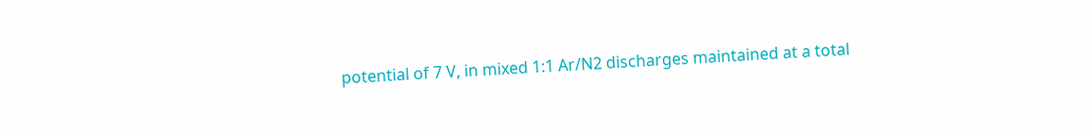potential of 7 V, in mixed 1:1 Ar/N2 discharges maintained at a total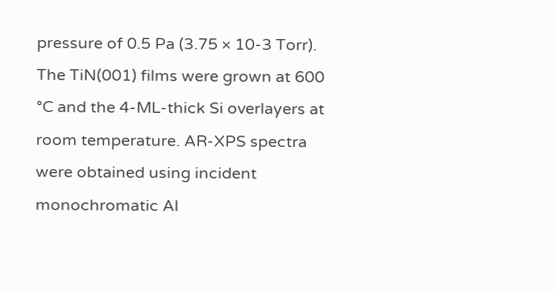pressure of 0.5 Pa (3.75 × 10-3 Torr). The TiN(001) films were grown at 600 °C and the 4-ML-thick Si overlayers at room temperature. AR-XPS spectra were obtained using incident monochromatic Al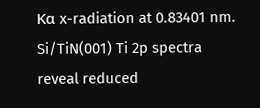Kα x-radiation at 0.83401 nm. Si/TiN(001) Ti 2p spectra reveal reduced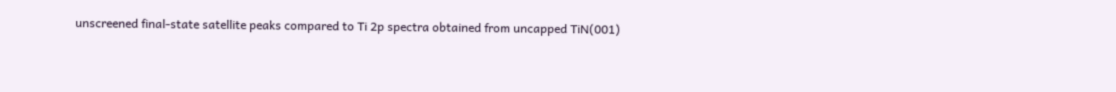unscreened final-state satellite peaks compared to Ti 2p spectra obtained from uncapped TiN(001)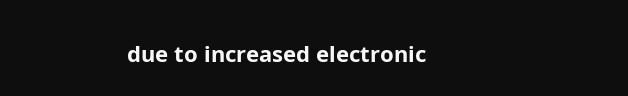due to increased electronic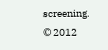screening. © 2012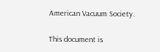American Vacuum Society.

This document is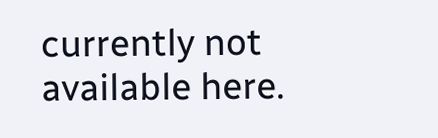currently not available here.